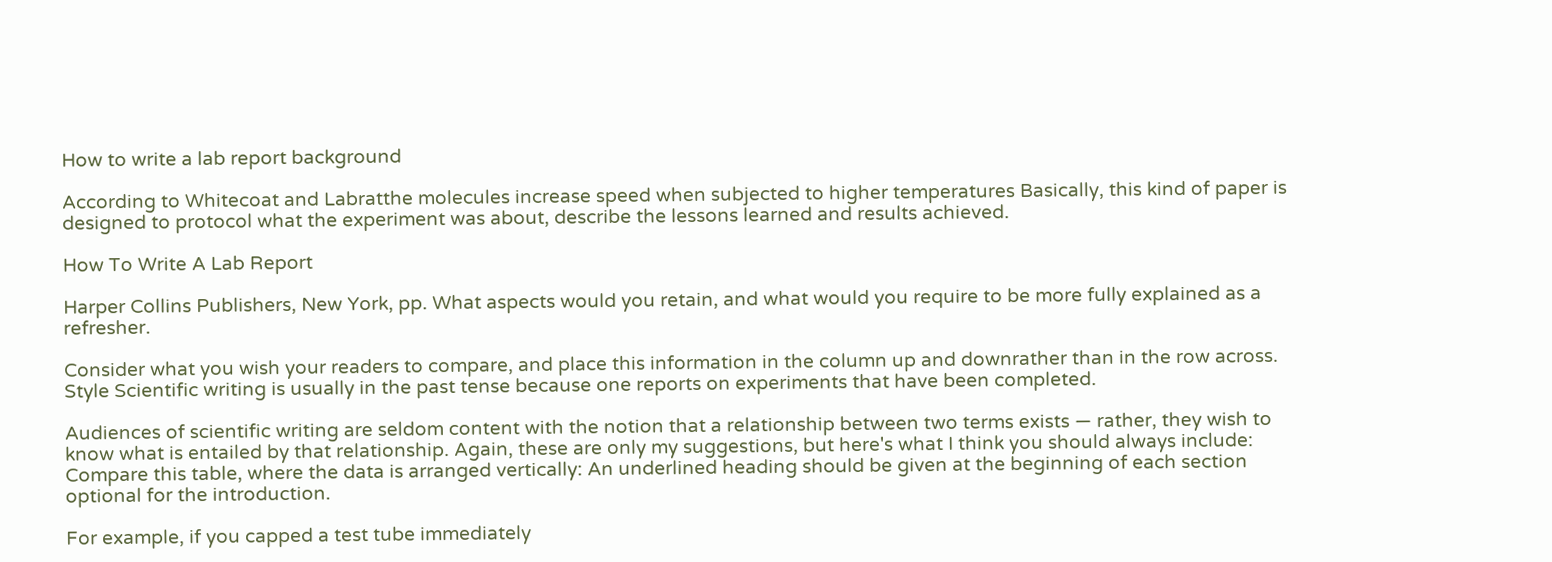How to write a lab report background

According to Whitecoat and Labratthe molecules increase speed when subjected to higher temperatures Basically, this kind of paper is designed to protocol what the experiment was about, describe the lessons learned and results achieved.

How To Write A Lab Report

Harper Collins Publishers, New York, pp. What aspects would you retain, and what would you require to be more fully explained as a refresher.

Consider what you wish your readers to compare, and place this information in the column up and downrather than in the row across. Style Scientific writing is usually in the past tense because one reports on experiments that have been completed.

Audiences of scientific writing are seldom content with the notion that a relationship between two terms exists — rather, they wish to know what is entailed by that relationship. Again, these are only my suggestions, but here's what I think you should always include: Compare this table, where the data is arranged vertically: An underlined heading should be given at the beginning of each section optional for the introduction.

For example, if you capped a test tube immediately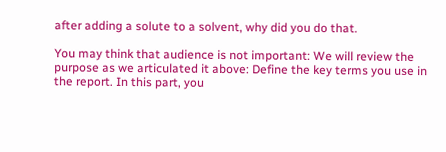after adding a solute to a solvent, why did you do that.

You may think that audience is not important: We will review the purpose as we articulated it above: Define the key terms you use in the report. In this part, you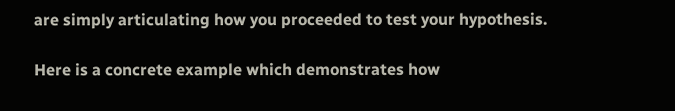are simply articulating how you proceeded to test your hypothesis.

Here is a concrete example which demonstrates how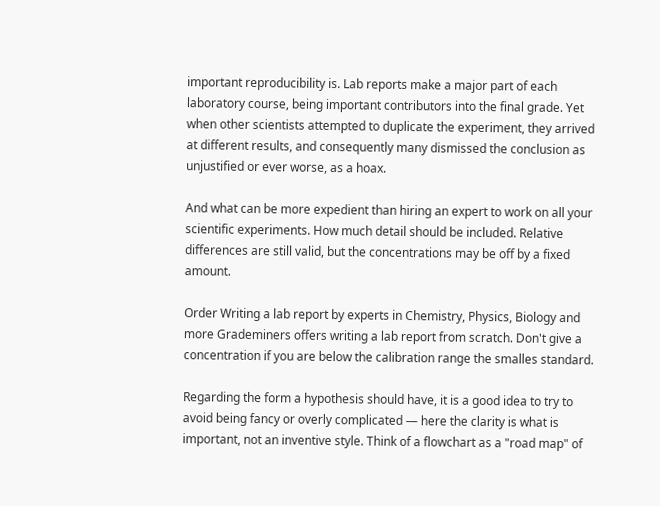important reproducibility is. Lab reports make a major part of each laboratory course, being important contributors into the final grade. Yet when other scientists attempted to duplicate the experiment, they arrived at different results, and consequently many dismissed the conclusion as unjustified or ever worse, as a hoax.

And what can be more expedient than hiring an expert to work on all your scientific experiments. How much detail should be included. Relative differences are still valid, but the concentrations may be off by a fixed amount.

Order Writing a lab report by experts in Chemistry, Physics, Biology and more Grademiners offers writing a lab report from scratch. Don't give a concentration if you are below the calibration range the smalles standard.

Regarding the form a hypothesis should have, it is a good idea to try to avoid being fancy or overly complicated — here the clarity is what is important, not an inventive style. Think of a flowchart as a "road map" of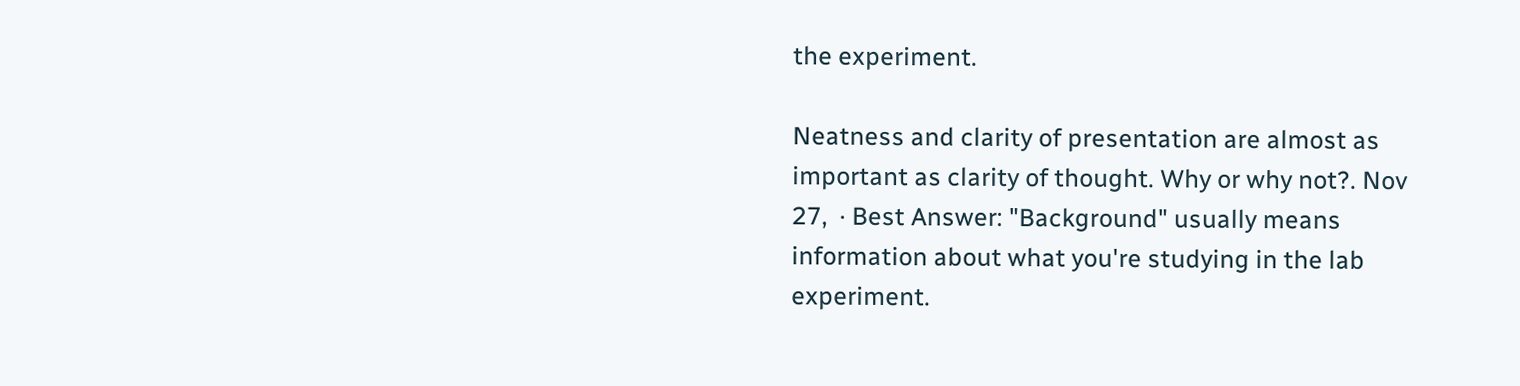the experiment.

Neatness and clarity of presentation are almost as important as clarity of thought. Why or why not?. Nov 27,  · Best Answer: "Background" usually means information about what you're studying in the lab experiment.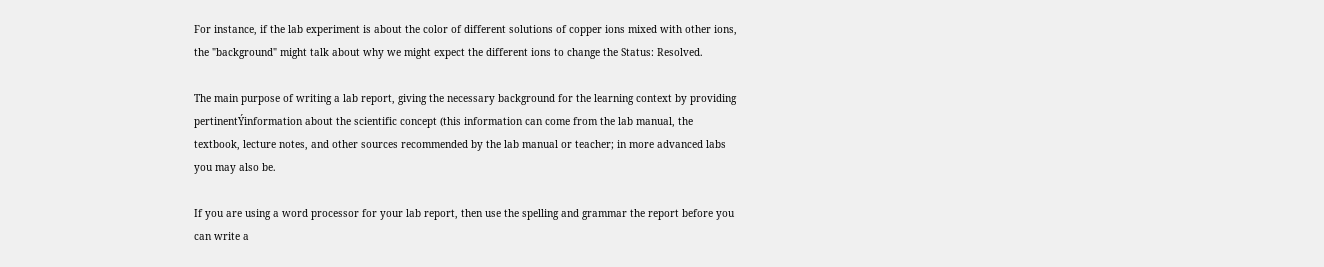For instance, if the lab experiment is about the color of different solutions of copper ions mixed with other ions, the "background" might talk about why we might expect the different ions to change the Status: Resolved.

The main purpose of writing a lab report, giving the necessary background for the learning context by providing pertinentÝinformation about the scientific concept (this information can come from the lab manual, the textbook, lecture notes, and other sources recommended by the lab manual or teacher; in more advanced labs you may also be.

If you are using a word processor for your lab report, then use the spelling and grammar the report before you can write a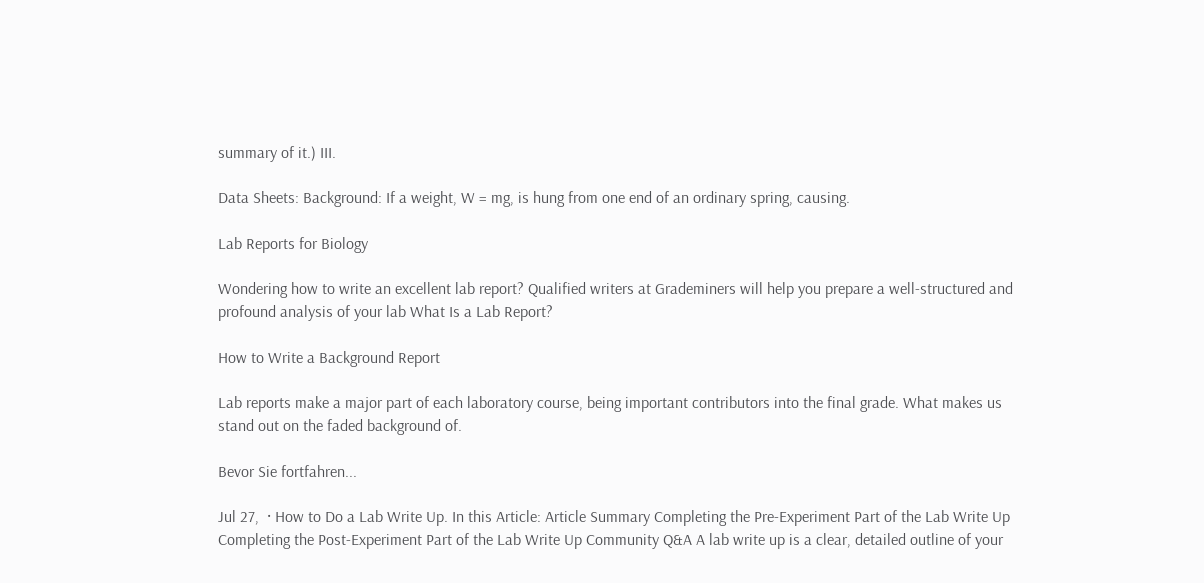summary of it.) III.

Data Sheets: Background: If a weight, W = mg, is hung from one end of an ordinary spring, causing.

Lab Reports for Biology

Wondering how to write an excellent lab report? Qualified writers at Grademiners will help you prepare a well-structured and profound analysis of your lab What Is a Lab Report?

How to Write a Background Report

Lab reports make a major part of each laboratory course, being important contributors into the final grade. What makes us stand out on the faded background of.

Bevor Sie fortfahren...

Jul 27,  · How to Do a Lab Write Up. In this Article: Article Summary Completing the Pre-Experiment Part of the Lab Write Up Completing the Post-Experiment Part of the Lab Write Up Community Q&A A lab write up is a clear, detailed outline of your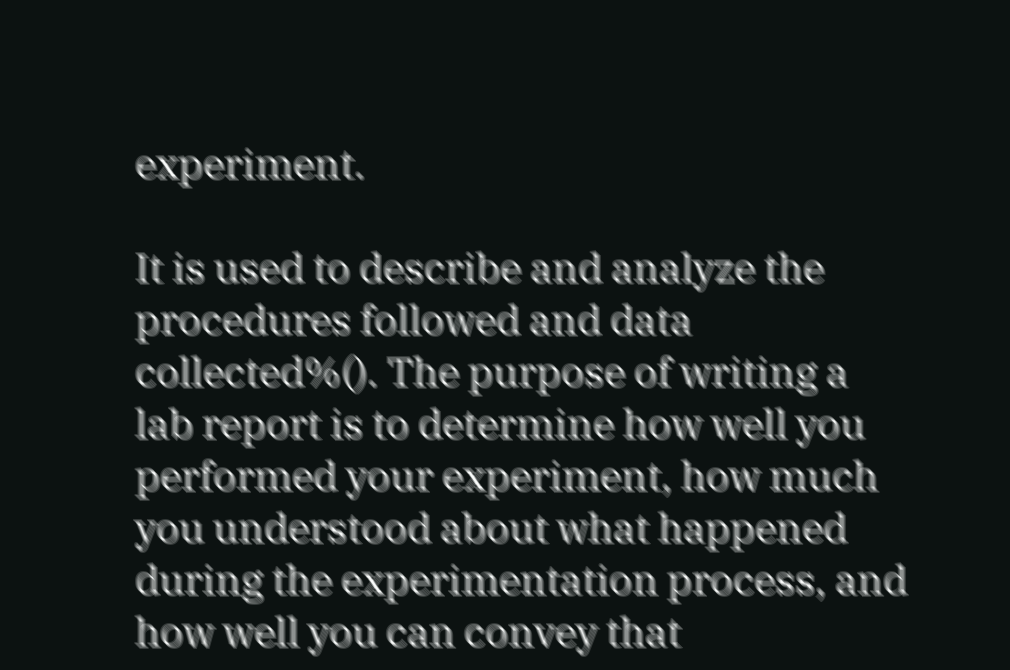experiment.

It is used to describe and analyze the procedures followed and data collected%(). The purpose of writing a lab report is to determine how well you performed your experiment, how much you understood about what happened during the experimentation process, and how well you can convey that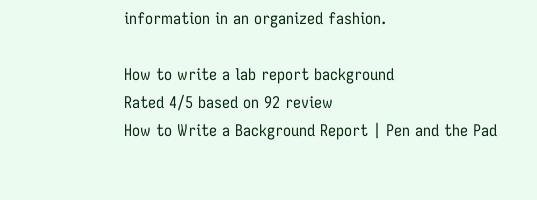information in an organized fashion.

How to write a lab report background
Rated 4/5 based on 92 review
How to Write a Background Report | Pen and the Pad